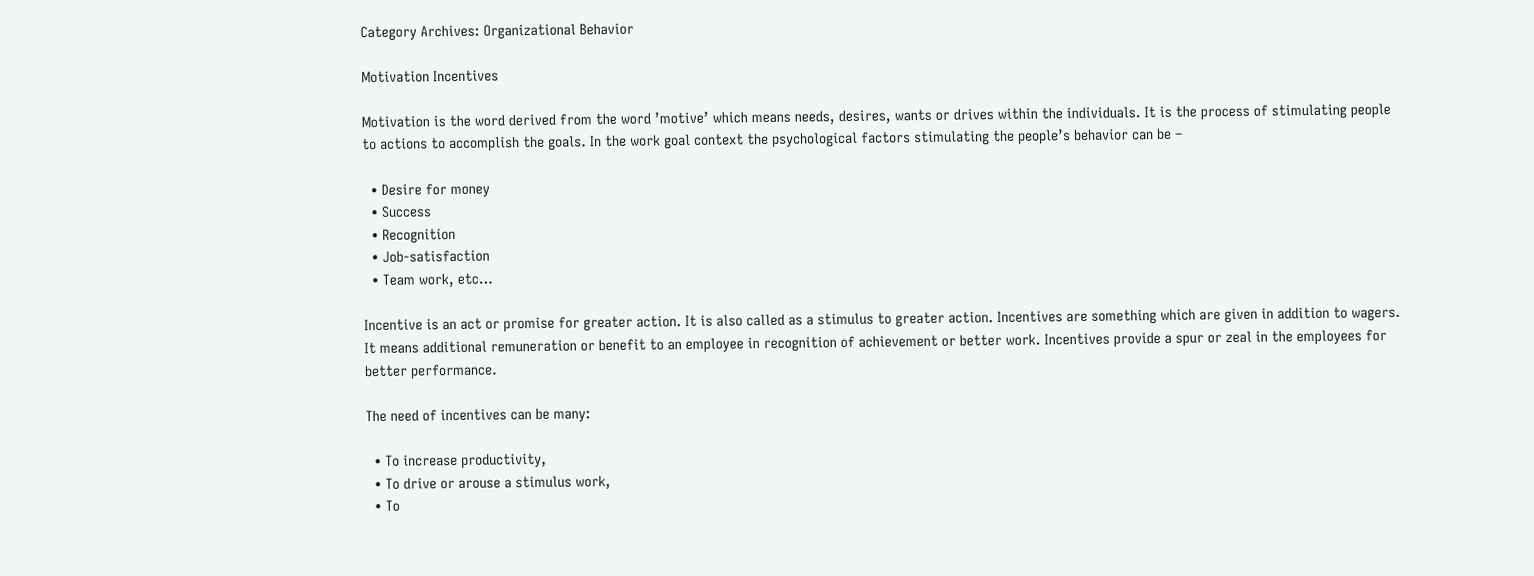Category Archives: Organizational Behavior

Motivation Incentives

Motivation is the word derived from the word ’motive’ which means needs, desires, wants or drives within the individuals. It is the process of stimulating people to actions to accomplish the goals. In the work goal context the psychological factors stimulating the people’s behavior can be –

  • Desire for money
  • Success
  • Recognition
  • Job-satisfaction
  • Team work, etc…

Incentive is an act or promise for greater action. It is also called as a stimulus to greater action. Incentives are something which are given in addition to wagers. It means additional remuneration or benefit to an employee in recognition of achievement or better work. Incentives provide a spur or zeal in the employees for better performance.

The need of incentives can be many:

  • To increase productivity,
  • To drive or arouse a stimulus work,
  • To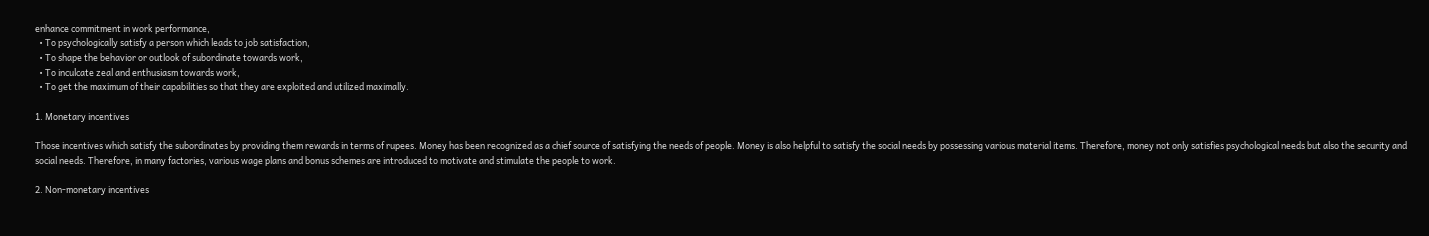enhance commitment in work performance,
  • To psychologically satisfy a person which leads to job satisfaction,
  • To shape the behavior or outlook of subordinate towards work,
  • To inculcate zeal and enthusiasm towards work,
  • To get the maximum of their capabilities so that they are exploited and utilized maximally.

1. Monetary incentives

Those incentives which satisfy the subordinates by providing them rewards in terms of rupees. Money has been recognized as a chief source of satisfying the needs of people. Money is also helpful to satisfy the social needs by possessing various material items. Therefore, money not only satisfies psychological needs but also the security and social needs. Therefore, in many factories, various wage plans and bonus schemes are introduced to motivate and stimulate the people to work.

2. Non-monetary incentives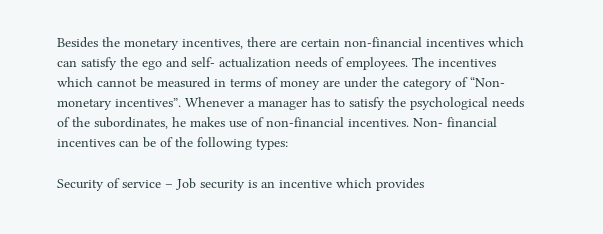Besides the monetary incentives, there are certain non-financial incentives which can satisfy the ego and self- actualization needs of employees. The incentives which cannot be measured in terms of money are under the category of “Non- monetary incentives”. Whenever a manager has to satisfy the psychological needs of the subordinates, he makes use of non-financial incentives. Non- financial incentives can be of the following types:

Security of service – Job security is an incentive which provides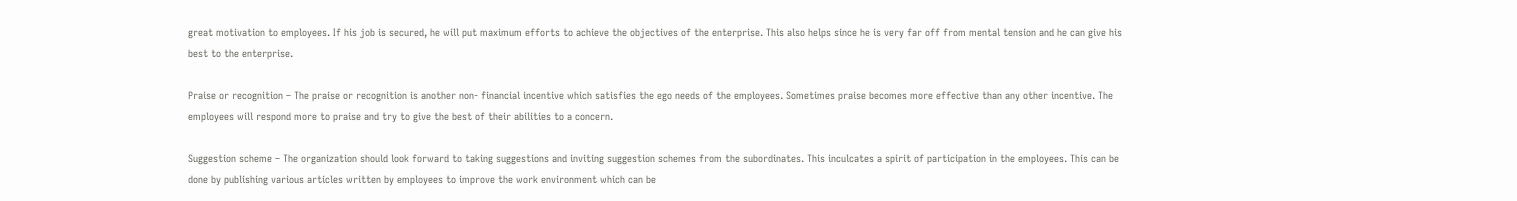great motivation to employees. If his job is secured, he will put maximum efforts to achieve the objectives of the enterprise. This also helps since he is very far off from mental tension and he can give his best to the enterprise.

Praise or recognition – The praise or recognition is another non- financial incentive which satisfies the ego needs of the employees. Sometimes praise becomes more effective than any other incentive. The employees will respond more to praise and try to give the best of their abilities to a concern.

Suggestion scheme – The organization should look forward to taking suggestions and inviting suggestion schemes from the subordinates. This inculcates a spirit of participation in the employees. This can be done by publishing various articles written by employees to improve the work environment which can be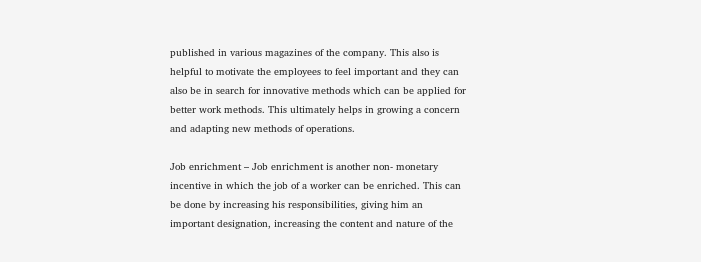published in various magazines of the company. This also is helpful to motivate the employees to feel important and they can also be in search for innovative methods which can be applied for better work methods. This ultimately helps in growing a concern and adapting new methods of operations.

Job enrichment – Job enrichment is another non- monetary incentive in which the job of a worker can be enriched. This can be done by increasing his responsibilities, giving him an important designation, increasing the content and nature of the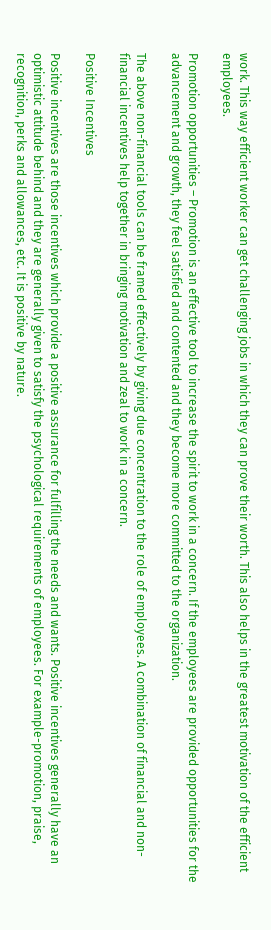work. This way efficient worker can get challenging jobs in which they can prove their worth. This also helps in the greatest motivation of the efficient employees.

Promotion opportunities – Promotion is an effective tool to increase the spirit to work in a concern. If the employees are provided opportunities for the advancement and growth, they feel satisfied and contented and they become more committed to the organization.

The above non-financial tools can be framed effectively by giving due concentration to the role of employees. A combination of financial and non- financial incentives help together in bringing motivation and zeal to work in a concern.

Positive Incentives

Positive incentives are those incentives which provide a positive assurance for fulfilling the needs and wants. Positive incentives generally have an optimistic attitude behind and they are generally given to satisfy the psychological requirements of employees. For example-promotion, praise, recognition, perks and allowances, etc. It is positive by nature.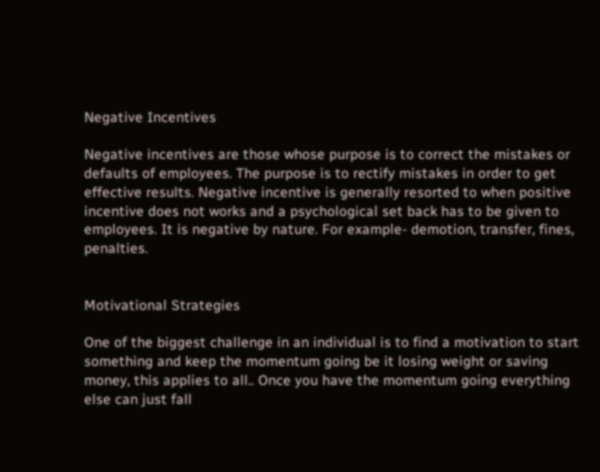Negative Incentives

Negative incentives are those whose purpose is to correct the mistakes or defaults of employees. The purpose is to rectify mistakes in order to get effective results. Negative incentive is generally resorted to when positive incentive does not works and a psychological set back has to be given to employees. It is negative by nature. For example- demotion, transfer, fines, penalties.


Motivational Strategies

One of the biggest challenge in an individual is to find a motivation to start something and keep the momentum going be it losing weight or saving money, this applies to all.. Once you have the momentum going everything else can just fall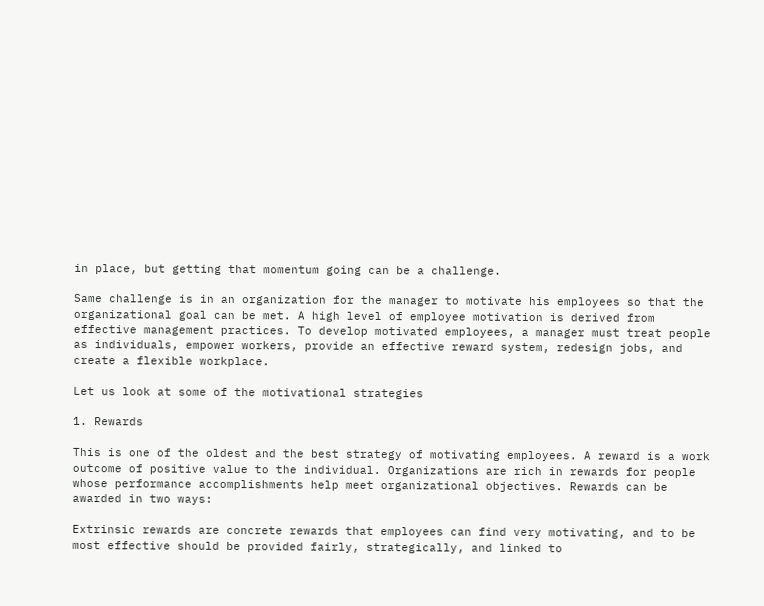in place, but getting that momentum going can be a challenge.

Same challenge is in an organization for the manager to motivate his employees so that the organizational goal can be met. A high level of employee motivation is derived from effective management practices. To develop motivated employees, a manager must treat people as individuals, empower workers, provide an effective reward system, redesign jobs, and create a flexible workplace.

Let us look at some of the motivational strategies

1. Rewards

This is one of the oldest and the best strategy of motivating employees. A reward is a work outcome of positive value to the individual. Organizations are rich in rewards for people whose performance accomplishments help meet organizational objectives. Rewards can be awarded in two ways:

Extrinsic rewards are concrete rewards that employees can find very motivating, and to be most effective should be provided fairly, strategically, and linked to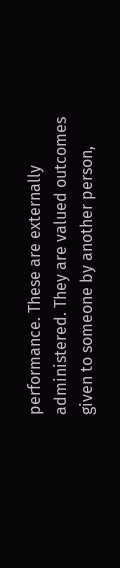performance. These are externally administered. They are valued outcomes given to someone by another person,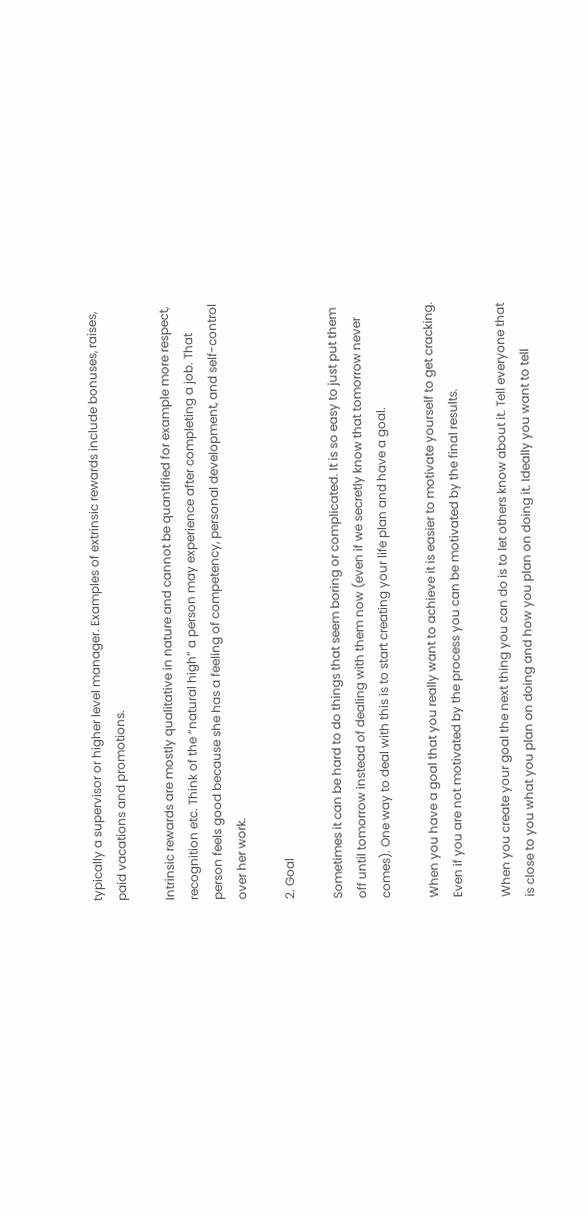typically a supervisor or higher level manager. Examples of extrinsic rewards include bonuses, raises, paid vacations and promotions.

Intrinsic rewards are mostly qualitative in nature and cannot be quantified for example more respect, recognition etc. Think of the “natural high” a person may experience after completing a job. That person feels good because she has a feeling of competency, personal development, and self-control over her work.

2. Goal

Sometimes it can be hard to do things that seem boring or complicated. It is so easy to just put them off until tomorrow instead of dealing with them now (even if we secretly know that tomorrow never comes). One way to deal with this is to start creating your life plan and have a goal.

When you have a goal that you really want to achieve it is easier to motivate yourself to get cracking. Even if you are not motivated by the process you can be motivated by the final results.

When you create your goal the next thing you can do is to let others know about it. Tell everyone that is close to you what you plan on doing and how you plan on doing it. Ideally you want to tell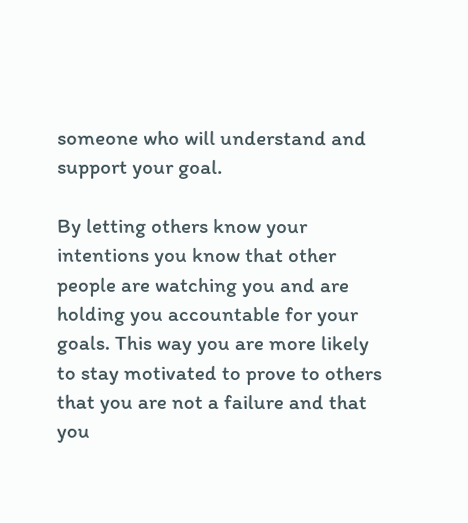someone who will understand and support your goal.

By letting others know your intentions you know that other people are watching you and are holding you accountable for your goals. This way you are more likely to stay motivated to prove to others that you are not a failure and that you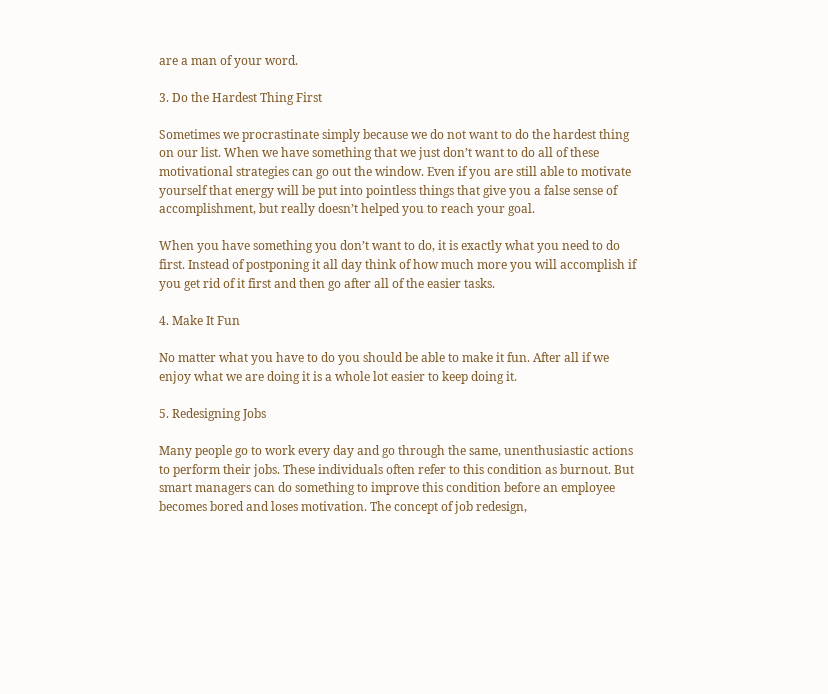are a man of your word.

3. Do the Hardest Thing First

Sometimes we procrastinate simply because we do not want to do the hardest thing on our list. When we have something that we just don’t want to do all of these motivational strategies can go out the window. Even if you are still able to motivate yourself that energy will be put into pointless things that give you a false sense of accomplishment, but really doesn’t helped you to reach your goal.

When you have something you don’t want to do, it is exactly what you need to do first. Instead of postponing it all day think of how much more you will accomplish if you get rid of it first and then go after all of the easier tasks.

4. Make It Fun

No matter what you have to do you should be able to make it fun. After all if we enjoy what we are doing it is a whole lot easier to keep doing it.

5. Redesigning Jobs

Many people go to work every day and go through the same, unenthusiastic actions to perform their jobs. These individuals often refer to this condition as burnout. But smart managers can do something to improve this condition before an employee becomes bored and loses motivation. The concept of job redesign,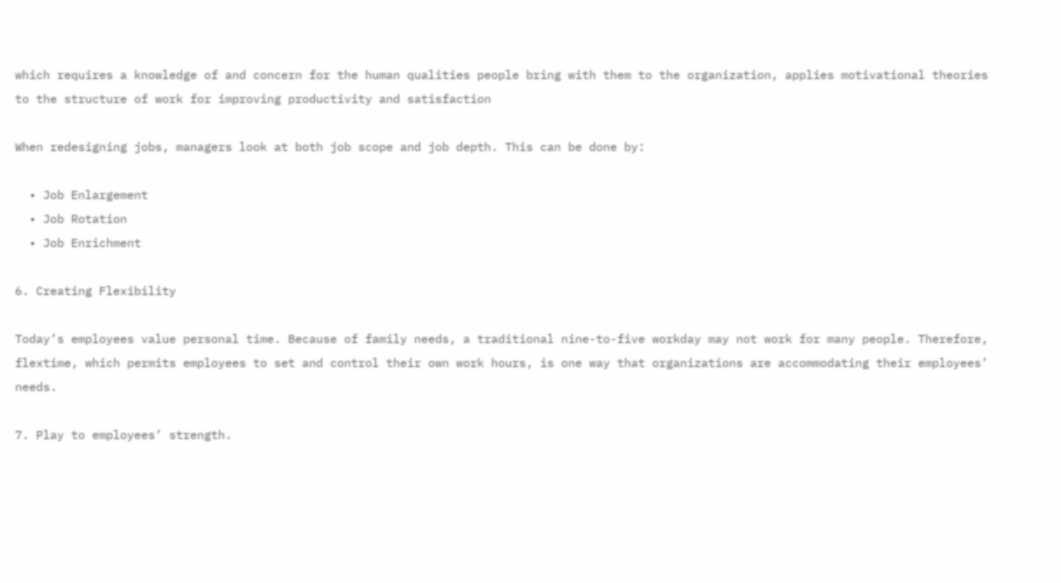which requires a knowledge of and concern for the human qualities people bring with them to the organization, applies motivational theories to the structure of work for improving productivity and satisfaction

When redesigning jobs, managers look at both job scope and job depth. This can be done by:

  • Job Enlargement
  • Job Rotation
  • Job Enrichment

6. Creating Flexibility

Today’s employees value personal time. Because of family needs, a traditional nine-to-five workday may not work for many people. Therefore, flextime, which permits employees to set and control their own work hours, is one way that organizations are accommodating their employees’ needs.

7. Play to employees’ strength.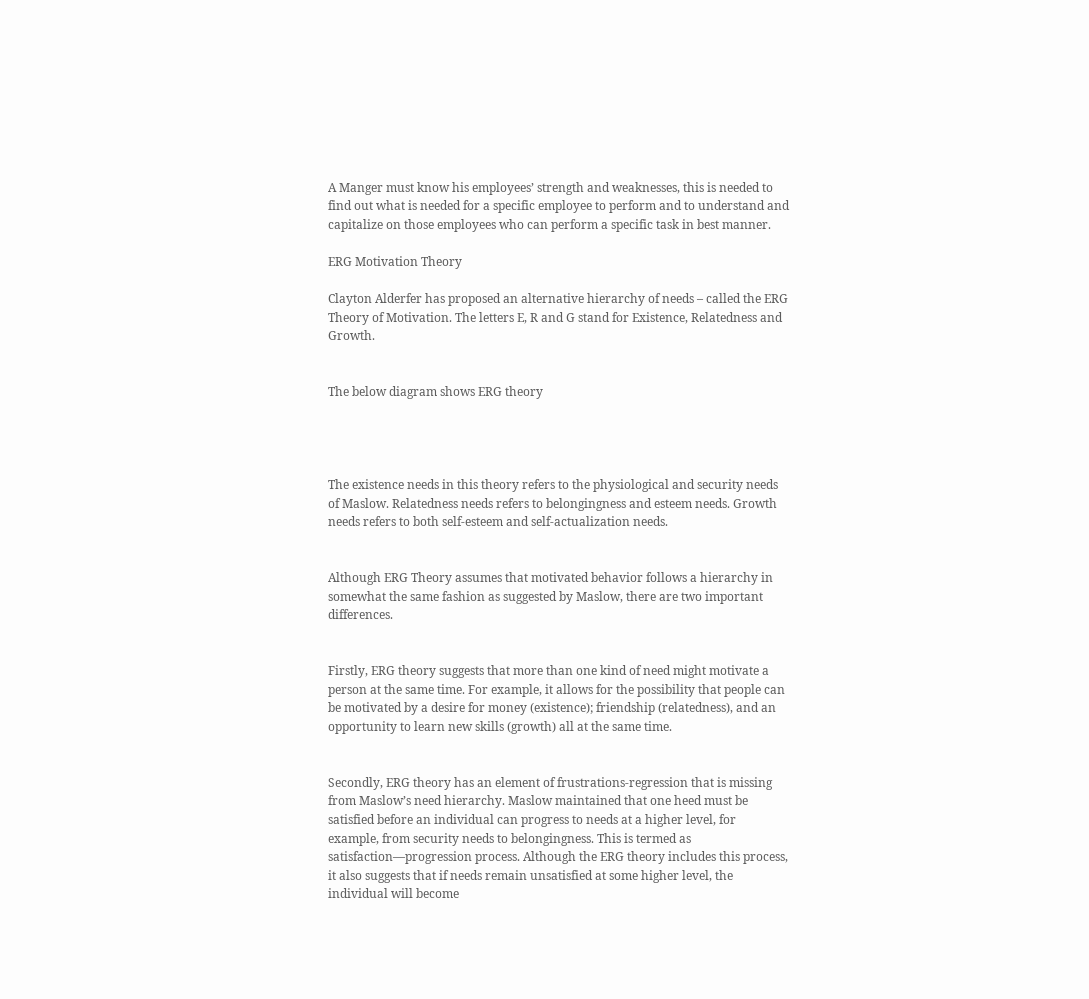A Manger must know his employees’ strength and weaknesses, this is needed to find out what is needed for a specific employee to perform and to understand and capitalize on those employees who can perform a specific task in best manner.

ERG Motivation Theory

Clayton Alderfer has proposed an alternative hierarchy of needs – called the ERG Theory of Motivation. The letters E, R and G stand for Existence, Relatedness and Growth.


The below diagram shows ERG theory




The existence needs in this theory refers to the physiological and security needs of Maslow. Relatedness needs refers to belongingness and esteem needs. Growth needs refers to both self-esteem and self-actualization needs.


Although ERG Theory assumes that motivated behavior follows a hierarchy in somewhat the same fashion as suggested by Maslow, there are two important differences.


Firstly, ERG theory suggests that more than one kind of need might motivate a person at the same time. For example, it allows for the possibility that people can be motivated by a desire for money (existence); friendship (relatedness), and an opportunity to learn new skills (growth) all at the same time.


Secondly, ERG theory has an element of frustrations-regression that is missing from Maslow’s need hierarchy. Maslow maintained that one heed must be satisfied before an individual can progress to needs at a higher level, for example, from security needs to belongingness. This is termed as satisfaction—progression process. Although the ERG theory includes this process, it also suggests that if needs remain unsatisfied at some higher level, the individual will become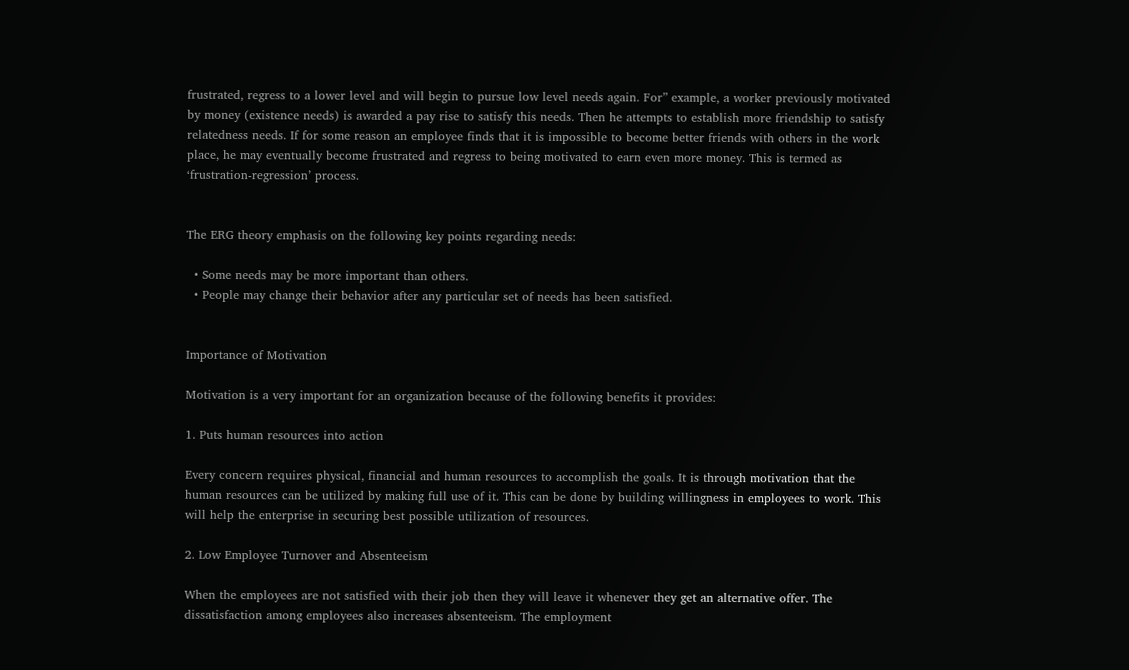frustrated, regress to a lower level and will begin to pursue low level needs again. For” example, a worker previously motivated by money (existence needs) is awarded a pay rise to satisfy this needs. Then he attempts to establish more friendship to satisfy relatedness needs. If for some reason an employee finds that it is impossible to become better friends with others in the work place, he may eventually become frustrated and regress to being motivated to earn even more money. This is termed as ‘frustration-regression’ process.


The ERG theory emphasis on the following key points regarding needs:

  • Some needs may be more important than others.
  • People may change their behavior after any particular set of needs has been satisfied.


Importance of Motivation

Motivation is a very important for an organization because of the following benefits it provides:

1. Puts human resources into action

Every concern requires physical, financial and human resources to accomplish the goals. It is through motivation that the human resources can be utilized by making full use of it. This can be done by building willingness in employees to work. This will help the enterprise in securing best possible utilization of resources.

2. Low Employee Turnover and Absenteeism

When the employees are not satisfied with their job then they will leave it whenever they get an alternative offer. The dissatisfaction among employees also increases absenteeism. The employment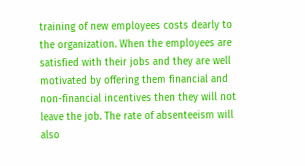training of new employees costs dearly to the organization. When the employees are satisfied with their jobs and they are well motivated by offering them financial and non-financial incentives then they will not leave the job. The rate of absenteeism will also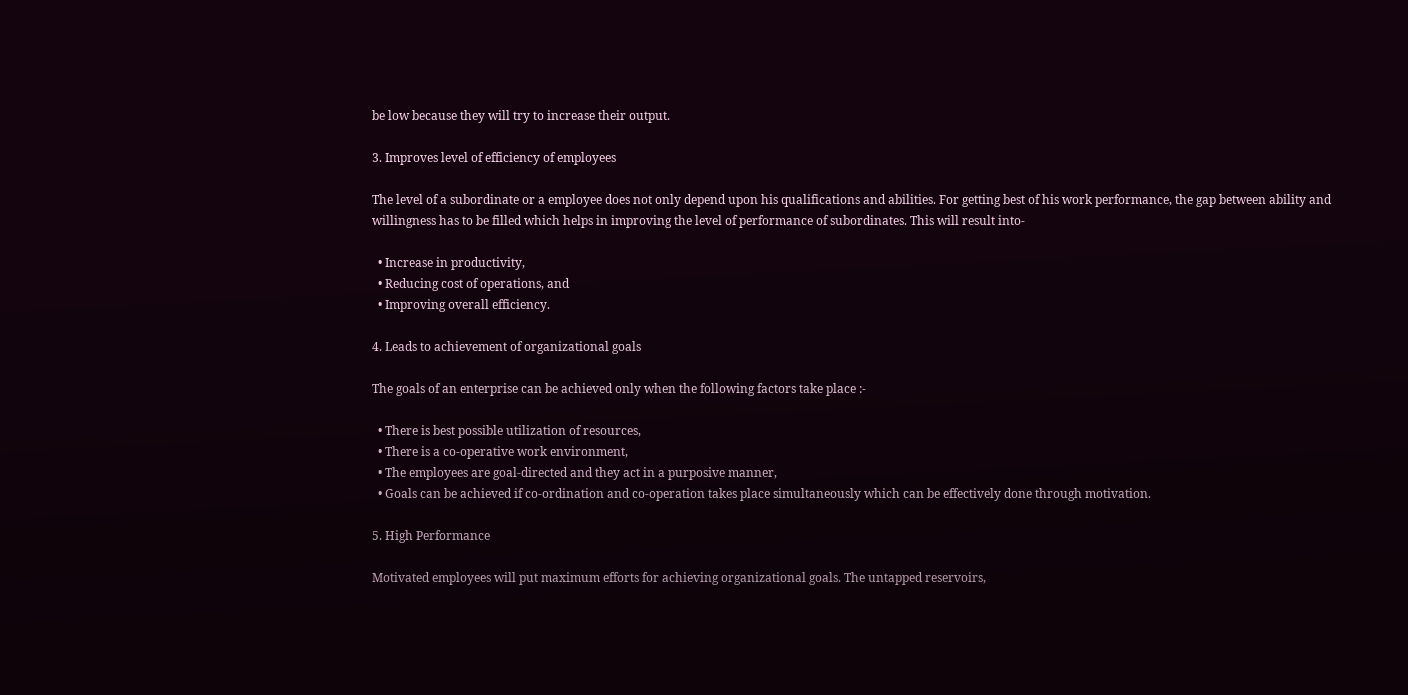be low because they will try to increase their output.

3. Improves level of efficiency of employees

The level of a subordinate or a employee does not only depend upon his qualifications and abilities. For getting best of his work performance, the gap between ability and willingness has to be filled which helps in improving the level of performance of subordinates. This will result into-

  • Increase in productivity,
  • Reducing cost of operations, and
  • Improving overall efficiency.

4. Leads to achievement of organizational goals

The goals of an enterprise can be achieved only when the following factors take place :-

  • There is best possible utilization of resources,
  • There is a co-operative work environment,
  • The employees are goal-directed and they act in a purposive manner,
  • Goals can be achieved if co-ordination and co-operation takes place simultaneously which can be effectively done through motivation.

5. High Performance

Motivated employees will put maximum efforts for achieving organizational goals. The untapped reservoirs,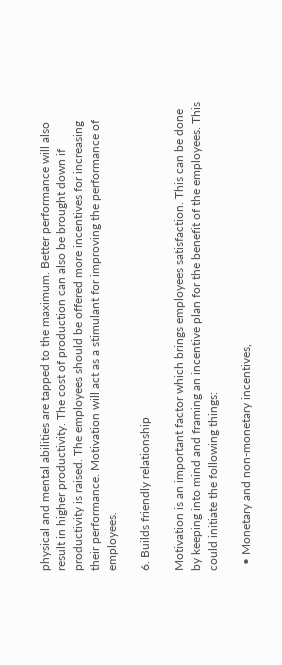physical and mental abilities are tapped to the maximum. Better performance will also result in higher productivity. The cost of production can also be brought down if productivity is raised. The employees should be offered more incentives for increasing their performance. Motivation will act as a stimulant for improving the performance of employees.

6. Builds friendly relationship

Motivation is an important factor which brings employees satisfaction. This can be done by keeping into mind and framing an incentive plan for the benefit of the employees. This could initiate the following things:

  • Monetary and non-monetary incentives,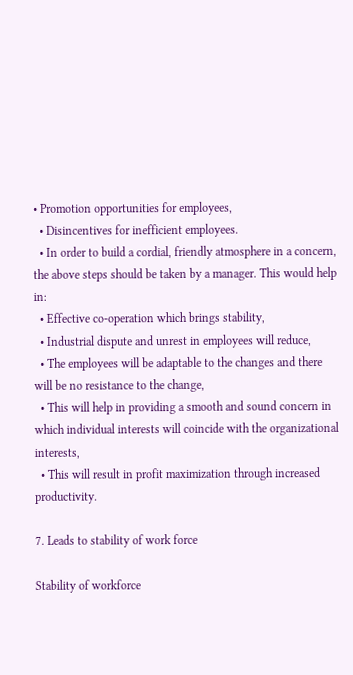• Promotion opportunities for employees,
  • Disincentives for inefficient employees.
  • In order to build a cordial, friendly atmosphere in a concern, the above steps should be taken by a manager. This would help in:
  • Effective co-operation which brings stability,
  • Industrial dispute and unrest in employees will reduce,
  • The employees will be adaptable to the changes and there will be no resistance to the change,
  • This will help in providing a smooth and sound concern in which individual interests will coincide with the organizational interests,
  • This will result in profit maximization through increased productivity.

7. Leads to stability of work force

Stability of workforce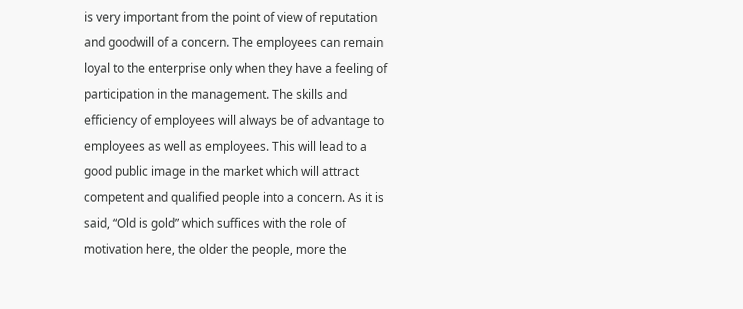is very important from the point of view of reputation and goodwill of a concern. The employees can remain loyal to the enterprise only when they have a feeling of participation in the management. The skills and efficiency of employees will always be of advantage to employees as well as employees. This will lead to a good public image in the market which will attract competent and qualified people into a concern. As it is said, “Old is gold” which suffices with the role of motivation here, the older the people, more the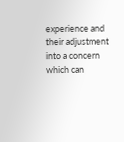experience and their adjustment into a concern which can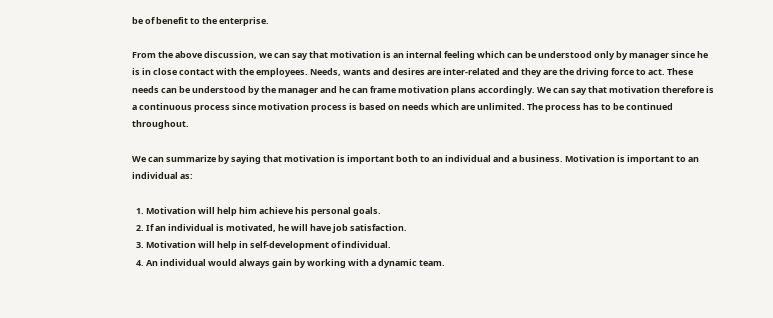be of benefit to the enterprise.

From the above discussion, we can say that motivation is an internal feeling which can be understood only by manager since he is in close contact with the employees. Needs, wants and desires are inter-related and they are the driving force to act. These needs can be understood by the manager and he can frame motivation plans accordingly. We can say that motivation therefore is a continuous process since motivation process is based on needs which are unlimited. The process has to be continued throughout.

We can summarize by saying that motivation is important both to an individual and a business. Motivation is important to an individual as:

  1. Motivation will help him achieve his personal goals.
  2. If an individual is motivated, he will have job satisfaction.
  3. Motivation will help in self-development of individual.
  4. An individual would always gain by working with a dynamic team.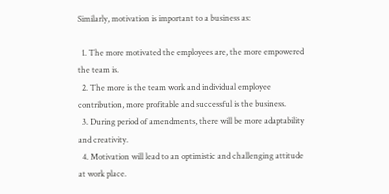Similarly, motivation is important to a business as:

  1. The more motivated the employees are, the more empowered the team is.
  2. The more is the team work and individual employee contribution, more profitable and successful is the business.
  3. During period of amendments, there will be more adaptability and creativity.
  4. Motivation will lead to an optimistic and challenging attitude at work place.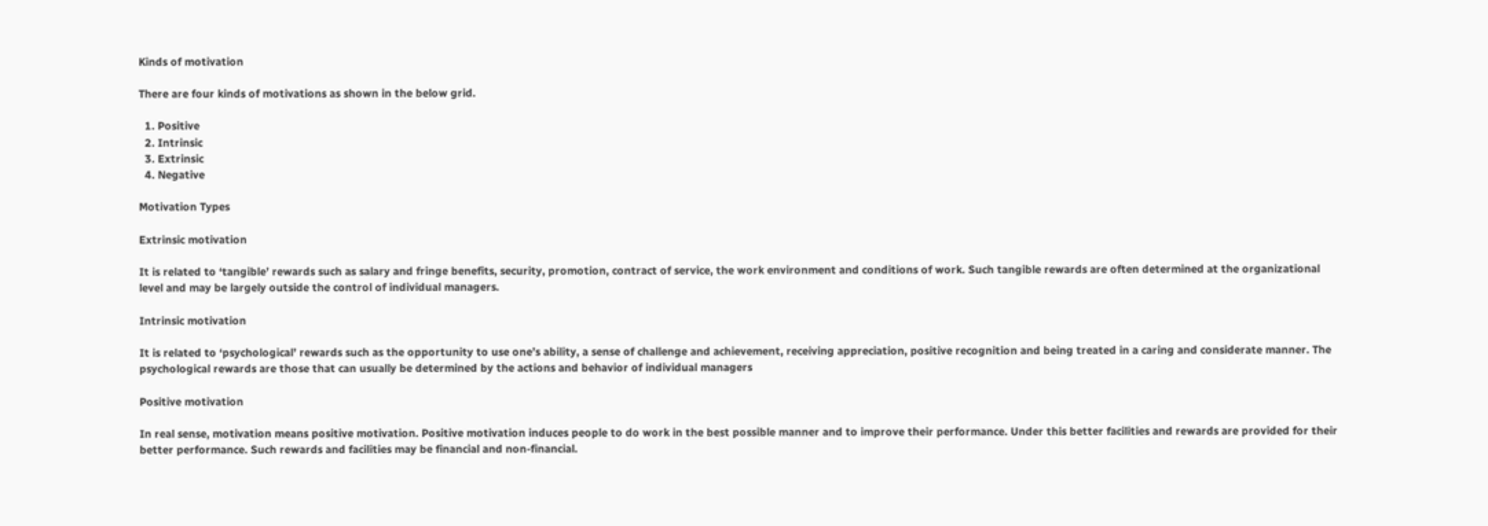Kinds of motivation

There are four kinds of motivations as shown in the below grid.

  1. Positive
  2. Intrinsic
  3. Extrinsic
  4. Negative

Motivation Types

Extrinsic motivation

It is related to ‘tangible’ rewards such as salary and fringe benefits, security, promotion, contract of service, the work environment and conditions of work. Such tangible rewards are often determined at the organizational level and may be largely outside the control of individual managers.

Intrinsic motivation

It is related to ‘psychological’ rewards such as the opportunity to use one’s ability, a sense of challenge and achievement, receiving appreciation, positive recognition and being treated in a caring and considerate manner. The psychological rewards are those that can usually be determined by the actions and behavior of individual managers

Positive motivation

In real sense, motivation means positive motivation. Positive motivation induces people to do work in the best possible manner and to improve their performance. Under this better facilities and rewards are provided for their better performance. Such rewards and facilities may be financial and non-financial.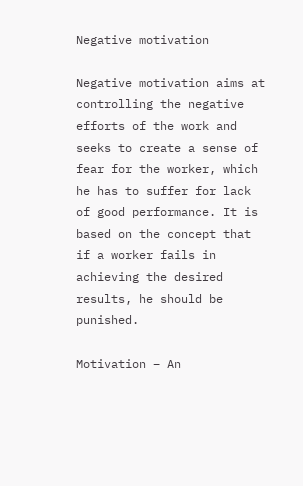Negative motivation

Negative motivation aims at controlling the negative efforts of the work and seeks to create a sense of fear for the worker, which he has to suffer for lack of good performance. It is based on the concept that if a worker fails in achieving the desired results, he should be punished.

Motivation – An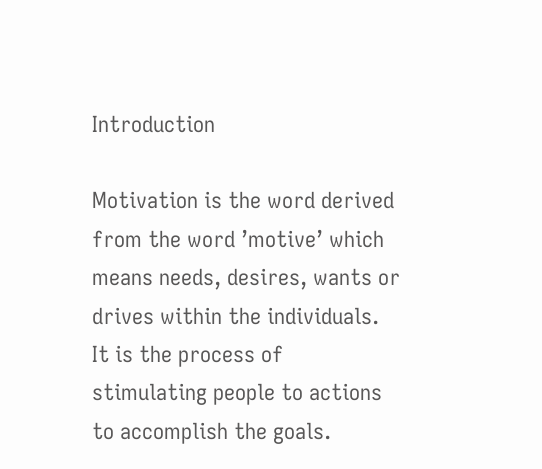Introduction

Motivation is the word derived from the word ’motive’ which means needs, desires, wants or drives within the individuals. It is the process of stimulating people to actions to accomplish the goals.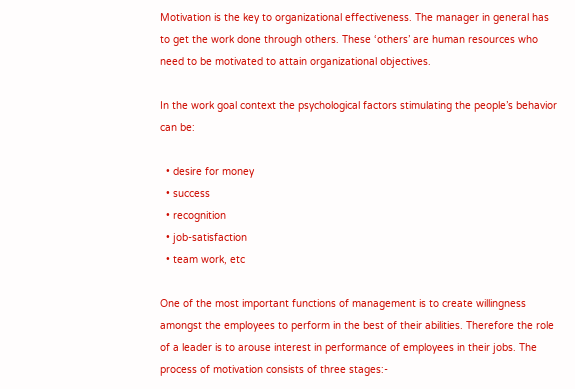Motivation is the key to organizational effectiveness. The manager in general has to get the work done through others. These ‘others’ are human resources who need to be motivated to attain organizational objectives.

In the work goal context the psychological factors stimulating the people’s behavior can be:

  • desire for money
  • success
  • recognition
  • job-satisfaction
  • team work, etc

One of the most important functions of management is to create willingness amongst the employees to perform in the best of their abilities. Therefore the role of a leader is to arouse interest in performance of employees in their jobs. The process of motivation consists of three stages:-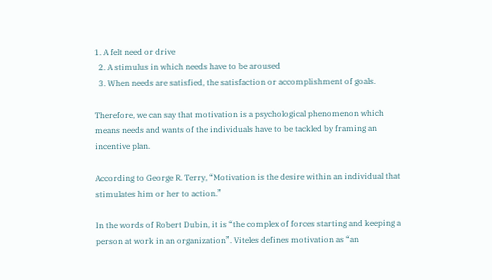1. A felt need or drive
  2. A stimulus in which needs have to be aroused
  3. When needs are satisfied, the satisfaction or accomplishment of goals.

Therefore, we can say that motivation is a psychological phenomenon which means needs and wants of the individuals have to be tackled by framing an incentive plan.

According to George R. Terry, “Motivation is the desire within an individual that stimulates him or her to action.”

In the words of Robert Dubin, it is “the complex of forces starting and keeping a person at work in an organization”. Viteles defines motivation as “an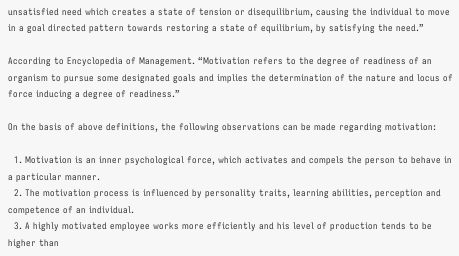unsatisfied need which creates a state of tension or disequilibrium, causing the individual to move in a goal directed pattern towards restoring a state of equilibrium, by satisfying the need.”

According to Encyclopedia of Management. “Motivation refers to the degree of readiness of an organism to pursue some designated goals and implies the determination of the nature and locus of force inducing a degree of readiness.”

On the basis of above definitions, the following observations can be made regarding motivation:

  1. Motivation is an inner psychological force, which activates and compels the person to behave in a particular manner.
  2. The motivation process is influenced by personality traits, learning abilities, perception and competence of an individual.
  3. A highly motivated employee works more efficiently and his level of production tends to be higher than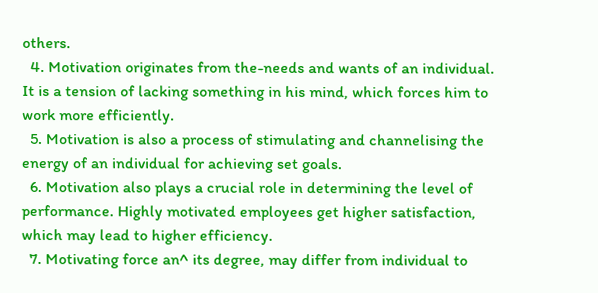others.
  4. Motivation originates from the-needs and wants of an individual. It is a tension of lacking something in his mind, which forces him to work more efficiently.
  5. Motivation is also a process of stimulating and channelising the energy of an individual for achieving set goals.
  6. Motivation also plays a crucial role in determining the level of performance. Highly motivated employees get higher satisfaction, which may lead to higher efficiency.
  7. Motivating force an^ its degree, may differ from individual to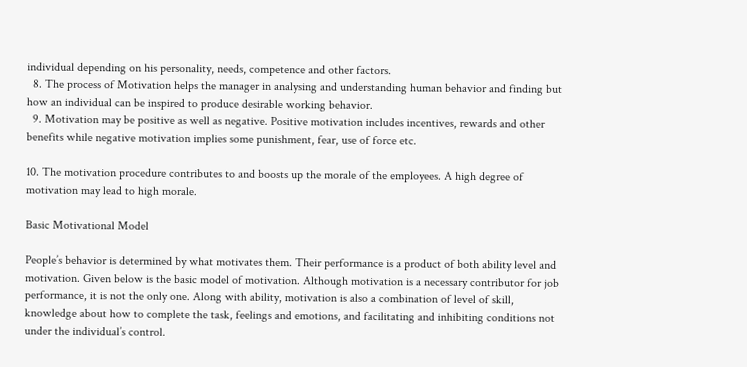individual depending on his personality, needs, competence and other factors.
  8. The process of Motivation helps the manager in analysing and understanding human behavior and finding but how an individual can be inspired to produce desirable working behavior.
  9. Motivation may be positive as well as negative. Positive motivation includes incentives, rewards and other benefits while negative motivation implies some punishment, fear, use of force etc.

10. The motivation procedure contributes to and boosts up the morale of the employees. A high degree of motivation may lead to high morale.

Basic Motivational Model

People’s behavior is determined by what motivates them. Their performance is a product of both ability level and motivation. Given below is the basic model of motivation. Although motivation is a necessary contributor for job performance, it is not the only one. Along with ability, motivation is also a combination of level of skill, knowledge about how to complete the task, feelings and emotions, and facilitating and inhibiting conditions not under the individual’s control.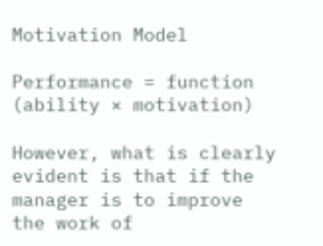Motivation Model

Performance = function (ability × motivation)

However, what is clearly evident is that if the manager is to improve the work of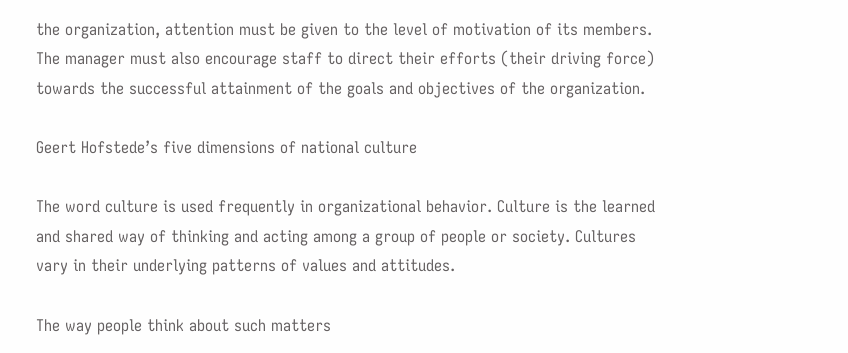the organization, attention must be given to the level of motivation of its members. The manager must also encourage staff to direct their efforts (their driving force) towards the successful attainment of the goals and objectives of the organization.

Geert Hofstede’s five dimensions of national culture

The word culture is used frequently in organizational behavior. Culture is the learned and shared way of thinking and acting among a group of people or society. Cultures vary in their underlying patterns of values and attitudes.

The way people think about such matters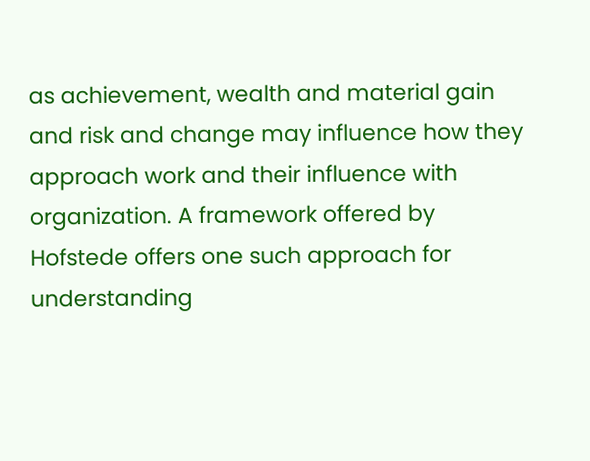as achievement, wealth and material gain and risk and change may influence how they approach work and their influence with organization. A framework offered by Hofstede offers one such approach for understanding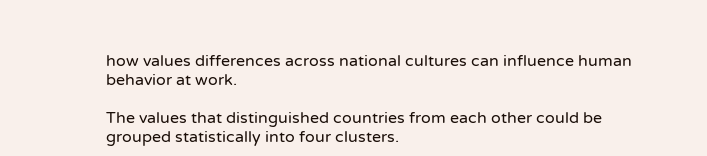how values differences across national cultures can influence human behavior at work.

The values that distinguished countries from each other could be grouped statistically into four clusters.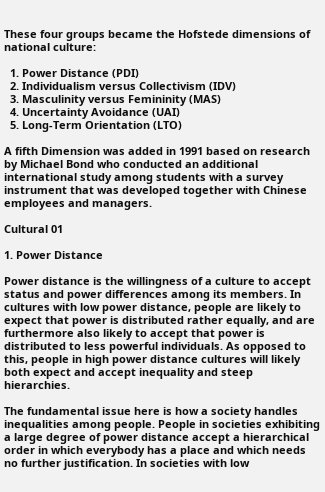These four groups became the Hofstede dimensions of national culture:

  1. Power Distance (PDI)
  2. Individualism versus Collectivism (IDV)
  3. Masculinity versus Femininity (MAS)
  4. Uncertainty Avoidance (UAI)
  5. Long-Term Orientation (LTO)

A fifth Dimension was added in 1991 based on research by Michael Bond who conducted an additional international study among students with a survey instrument that was developed together with Chinese employees and managers.

Cultural 01

1. Power Distance

Power distance is the willingness of a culture to accept status and power differences among its members. In cultures with low power distance, people are likely to expect that power is distributed rather equally, and are furthermore also likely to accept that power is distributed to less powerful individuals. As opposed to this, people in high power distance cultures will likely both expect and accept inequality and steep hierarchies.

The fundamental issue here is how a society handles inequalities among people. People in societies exhibiting a large degree of power distance accept a hierarchical order in which everybody has a place and which needs no further justification. In societies with low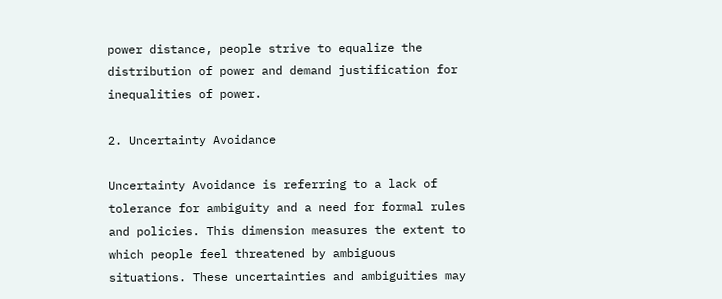power distance, people strive to equalize the distribution of power and demand justification for inequalities of power.

2. Uncertainty Avoidance

Uncertainty Avoidance is referring to a lack of tolerance for ambiguity and a need for formal rules and policies. This dimension measures the extent to which people feel threatened by ambiguous situations. These uncertainties and ambiguities may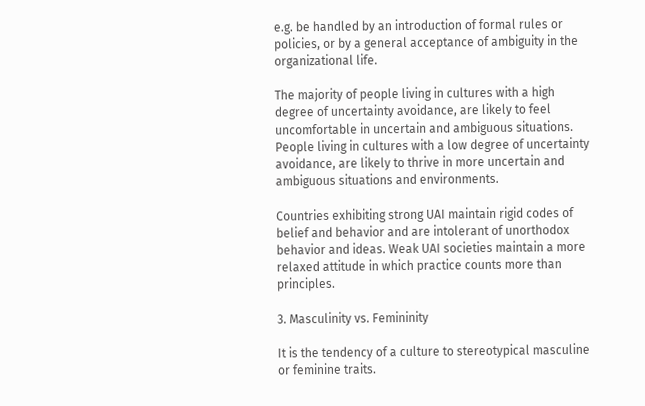e.g. be handled by an introduction of formal rules or policies, or by a general acceptance of ambiguity in the organizational life.

The majority of people living in cultures with a high degree of uncertainty avoidance, are likely to feel uncomfortable in uncertain and ambiguous situations. People living in cultures with a low degree of uncertainty avoidance, are likely to thrive in more uncertain and ambiguous situations and environments.

Countries exhibiting strong UAI maintain rigid codes of belief and behavior and are intolerant of unorthodox behavior and ideas. Weak UAI societies maintain a more relaxed attitude in which practice counts more than principles.

3. Masculinity vs. Femininity

It is the tendency of a culture to stereotypical masculine or feminine traits.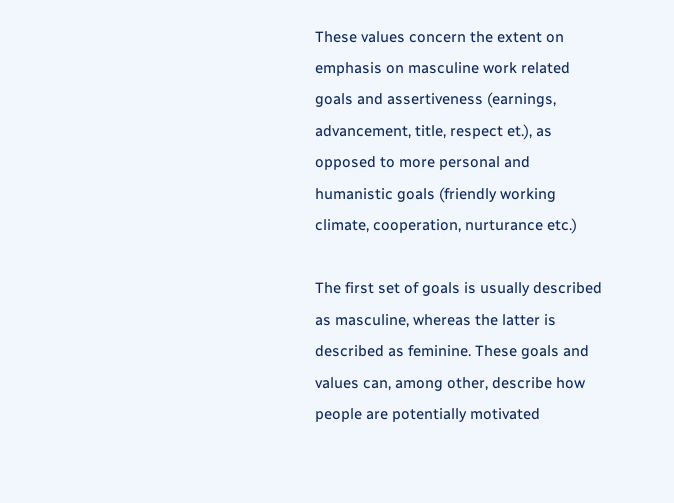These values concern the extent on emphasis on masculine work related goals and assertiveness (earnings, advancement, title, respect et.), as opposed to more personal and humanistic goals (friendly working climate, cooperation, nurturance etc.)

The first set of goals is usually described as masculine, whereas the latter is described as feminine. These goals and values can, among other, describe how people are potentially motivated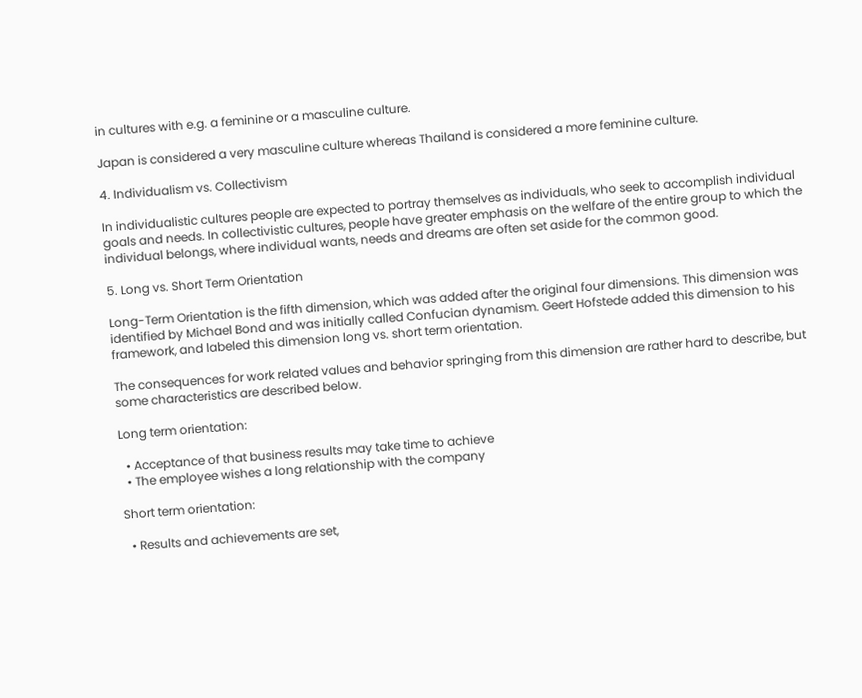in cultures with e.g. a feminine or a masculine culture.

Japan is considered a very masculine culture whereas Thailand is considered a more feminine culture.

4. Individualism vs. Collectivism

In individualistic cultures people are expected to portray themselves as individuals, who seek to accomplish individual goals and needs. In collectivistic cultures, people have greater emphasis on the welfare of the entire group to which the individual belongs, where individual wants, needs and dreams are often set aside for the common good.

5. Long vs. Short Term Orientation

Long-Term Orientation is the fifth dimension, which was added after the original four dimensions. This dimension was identified by Michael Bond and was initially called Confucian dynamism. Geert Hofstede added this dimension to his framework, and labeled this dimension long vs. short term orientation.

The consequences for work related values and behavior springing from this dimension are rather hard to describe, but some characteristics are described below.

Long term orientation:

  • Acceptance of that business results may take time to achieve
  • The employee wishes a long relationship with the company

Short term orientation:

  • Results and achievements are set,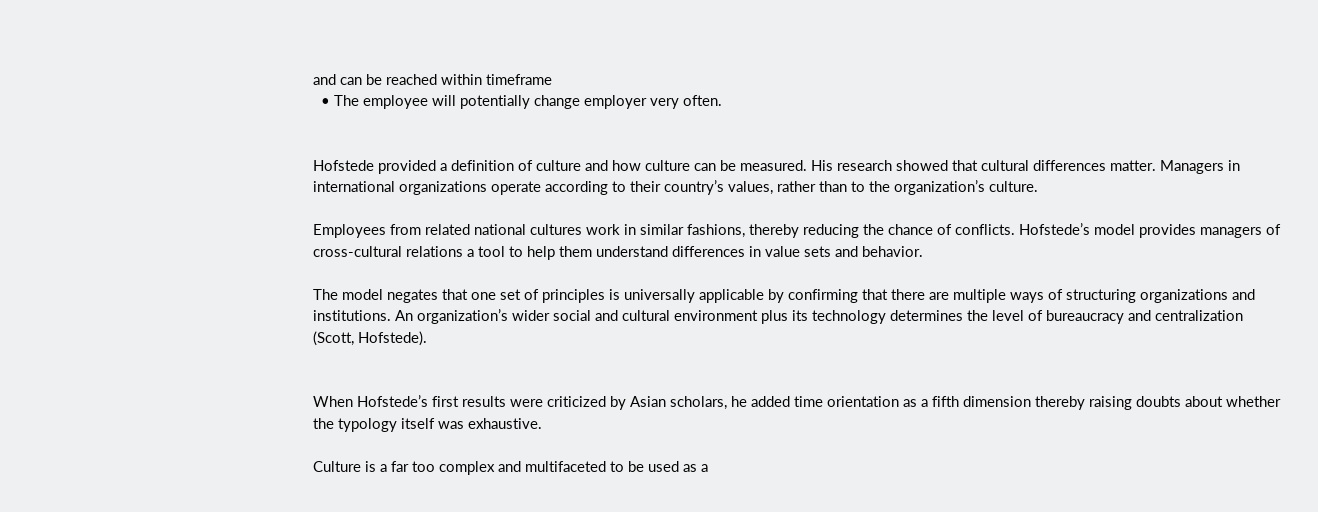and can be reached within timeframe
  • The employee will potentially change employer very often.


Hofstede provided a definition of culture and how culture can be measured. His research showed that cultural differences matter. Managers in international organizations operate according to their country’s values, rather than to the organization’s culture.

Employees from related national cultures work in similar fashions, thereby reducing the chance of conflicts. Hofstede’s model provides managers of cross-cultural relations a tool to help them understand differences in value sets and behavior.

The model negates that one set of principles is universally applicable by confirming that there are multiple ways of structuring organizations and institutions. An organization’s wider social and cultural environment plus its technology determines the level of bureaucracy and centralization (Scott, Hofstede).


When Hofstede’s first results were criticized by Asian scholars, he added time orientation as a fifth dimension thereby raising doubts about whether the typology itself was exhaustive.

Culture is a far too complex and multifaceted to be used as a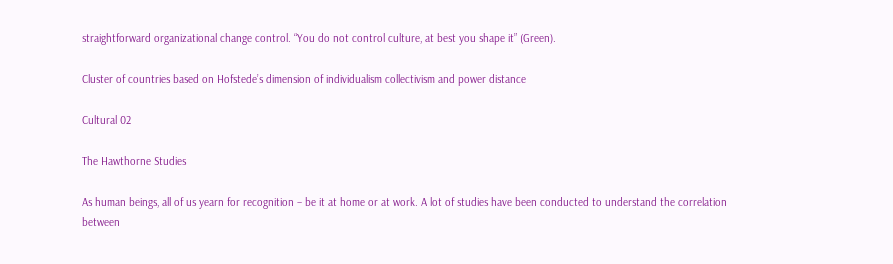straightforward organizational change control. “You do not control culture, at best you shape it” (Green).

Cluster of countries based on Hofstede’s dimension of individualism collectivism and power distance

Cultural 02

The Hawthorne Studies

As human beings, all of us yearn for recognition – be it at home or at work. A lot of studies have been conducted to understand the correlation between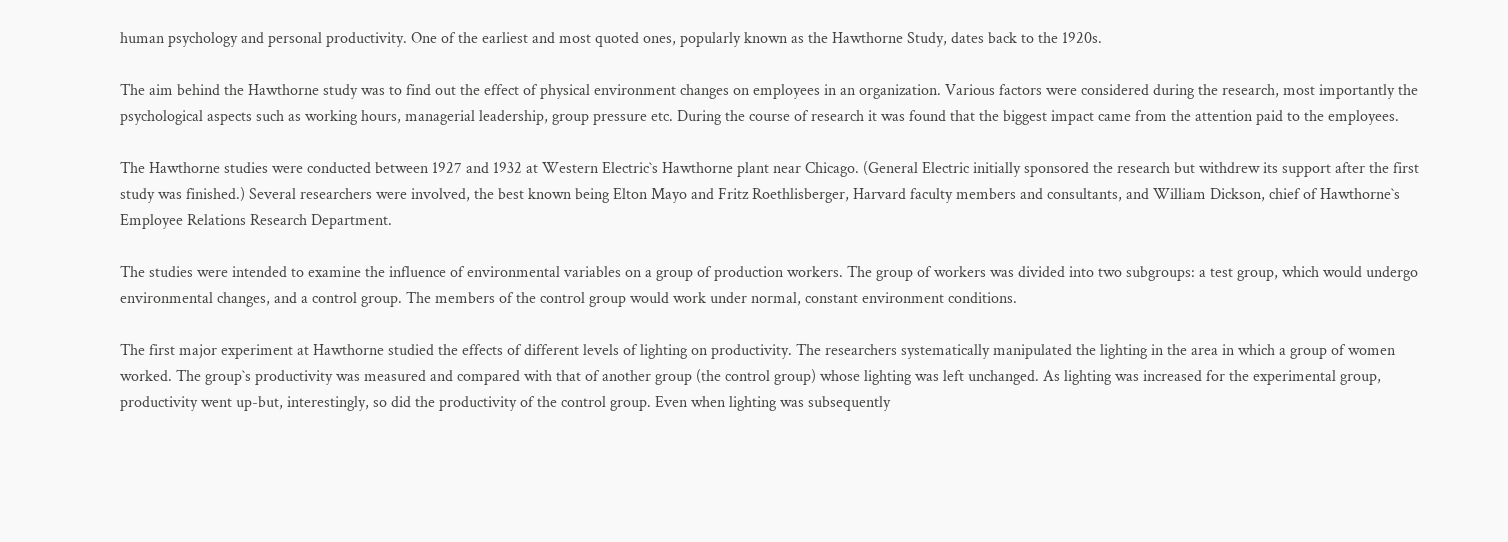human psychology and personal productivity. One of the earliest and most quoted ones, popularly known as the Hawthorne Study, dates back to the 1920s.

The aim behind the Hawthorne study was to find out the effect of physical environment changes on employees in an organization. Various factors were considered during the research, most importantly the psychological aspects such as working hours, managerial leadership, group pressure etc. During the course of research it was found that the biggest impact came from the attention paid to the employees.

The Hawthorne studies were conducted between 1927 and 1932 at Western Electric`s Hawthorne plant near Chicago. (General Electric initially sponsored the research but withdrew its support after the first study was finished.) Several researchers were involved, the best known being Elton Mayo and Fritz Roethlisberger, Harvard faculty members and consultants, and William Dickson, chief of Hawthorne`s Employee Relations Research Department.

The studies were intended to examine the influence of environmental variables on a group of production workers. The group of workers was divided into two subgroups: a test group, which would undergo environmental changes, and a control group. The members of the control group would work under normal, constant environment conditions.

The first major experiment at Hawthorne studied the effects of different levels of lighting on productivity. The researchers systematically manipulated the lighting in the area in which a group of women worked. The group`s productivity was measured and compared with that of another group (the control group) whose lighting was left unchanged. As lighting was increased for the experimental group, productivity went up-but, interestingly, so did the productivity of the control group. Even when lighting was subsequently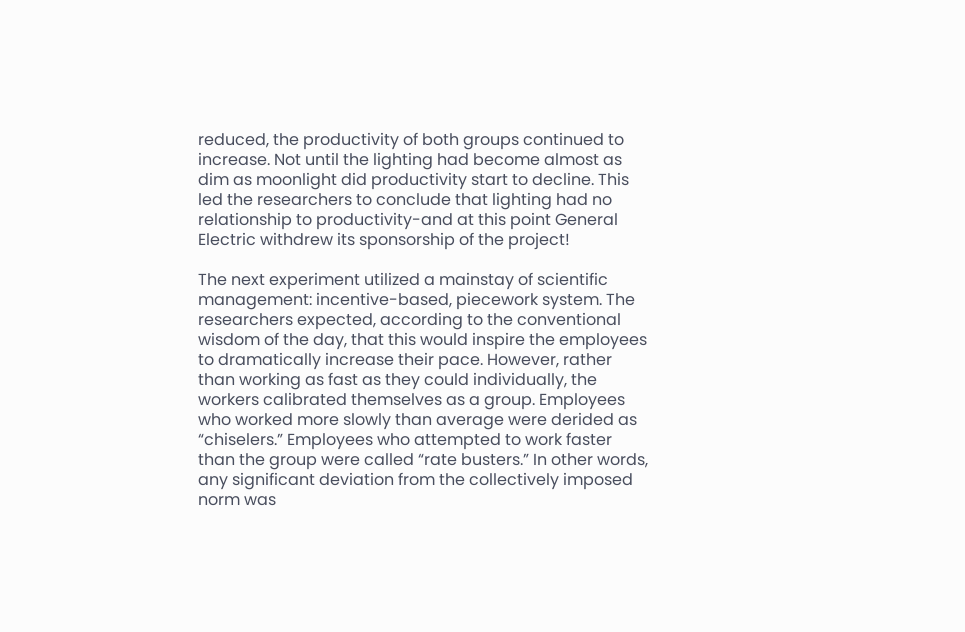reduced, the productivity of both groups continued to increase. Not until the lighting had become almost as dim as moonlight did productivity start to decline. This led the researchers to conclude that lighting had no relationship to productivity-and at this point General Electric withdrew its sponsorship of the project!

The next experiment utilized a mainstay of scientific management: incentive-based, piecework system. The researchers expected, according to the conventional wisdom of the day, that this would inspire the employees to dramatically increase their pace. However, rather than working as fast as they could individually, the workers calibrated themselves as a group. Employees who worked more slowly than average were derided as “chiselers.” Employees who attempted to work faster than the group were called “rate busters.” In other words, any significant deviation from the collectively imposed norm was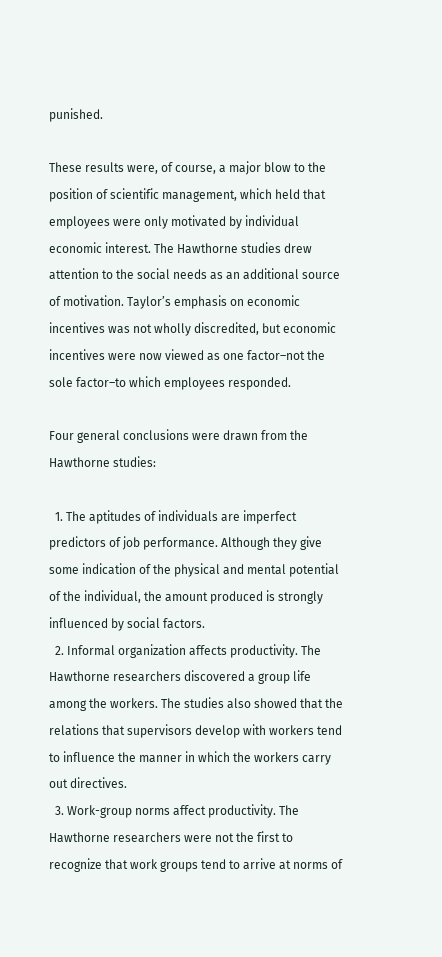punished.

These results were, of course, a major blow to the position of scientific management, which held that employees were only motivated by individual economic interest. The Hawthorne studies drew attention to the social needs as an additional source of motivation. Taylor’s emphasis on economic incentives was not wholly discredited, but economic incentives were now viewed as one factor–not the sole factor–to which employees responded.

Four general conclusions were drawn from the Hawthorne studies:

  1. The aptitudes of individuals are imperfect predictors of job performance. Although they give some indication of the physical and mental potential of the individual, the amount produced is strongly influenced by social factors.
  2. Informal organization affects productivity. The Hawthorne researchers discovered a group life among the workers. The studies also showed that the relations that supervisors develop with workers tend to influence the manner in which the workers carry out directives.
  3. Work-group norms affect productivity. The Hawthorne researchers were not the first to recognize that work groups tend to arrive at norms of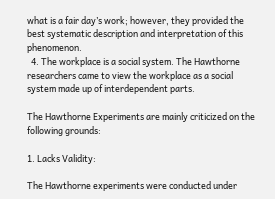what is a fair day’s work; however, they provided the best systematic description and interpretation of this phenomenon.
  4. The workplace is a social system. The Hawthorne researchers came to view the workplace as a social system made up of interdependent parts.

The Hawthorne Experiments are mainly criticized on the following grounds:

1. Lacks Validity:

The Hawthorne experiments were conducted under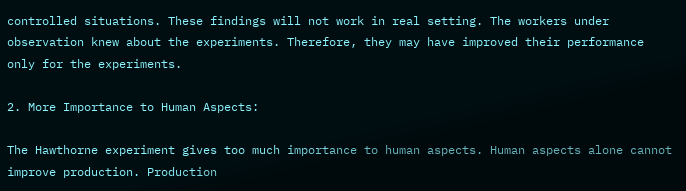controlled situations. These findings will not work in real setting. The workers under observation knew about the experiments. Therefore, they may have improved their performance only for the experiments.

2. More Importance to Human Aspects:

The Hawthorne experiment gives too much importance to human aspects. Human aspects alone cannot improve production. Production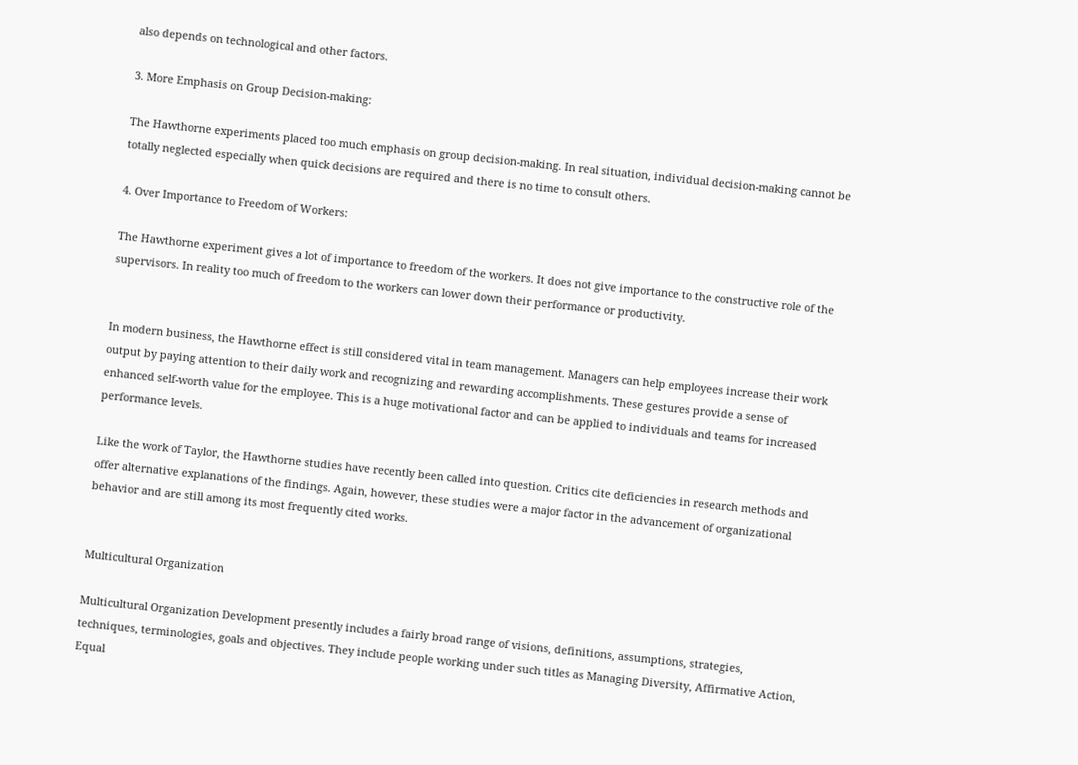also depends on technological and other factors.

3. More Emphasis on Group Decision-making:

The Hawthorne experiments placed too much emphasis on group decision-making. In real situation, individual decision-making cannot be totally neglected especially when quick decisions are required and there is no time to consult others.

4. Over Importance to Freedom of Workers:

The Hawthorne experiment gives a lot of importance to freedom of the workers. It does not give importance to the constructive role of the supervisors. In reality too much of freedom to the workers can lower down their performance or productivity.


In modern business, the Hawthorne effect is still considered vital in team management. Managers can help employees increase their work output by paying attention to their daily work and recognizing and rewarding accomplishments. These gestures provide a sense of enhanced self-worth value for the employee. This is a huge motivational factor and can be applied to individuals and teams for increased performance levels.

Like the work of Taylor, the Hawthorne studies have recently been called into question. Critics cite deficiencies in research methods and offer alternative explanations of the findings. Again, however, these studies were a major factor in the advancement of organizational behavior and are still among its most frequently cited works.


Multicultural Organization

Multicultural Organization Development presently includes a fairly broad range of visions, definitions, assumptions, strategies, techniques, terminologies, goals and objectives. They include people working under such titles as Managing Diversity, Affirmative Action, Equal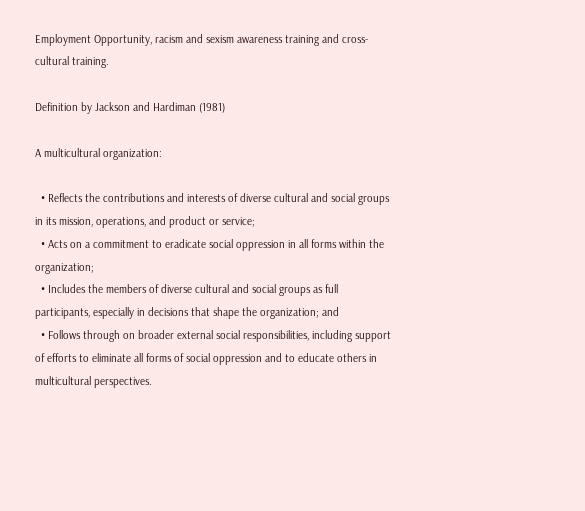Employment Opportunity, racism and sexism awareness training and cross-cultural training.

Definition by Jackson and Hardiman (1981)

A multicultural organization:

  • Reflects the contributions and interests of diverse cultural and social groups in its mission, operations, and product or service;
  • Acts on a commitment to eradicate social oppression in all forms within the organization;
  • Includes the members of diverse cultural and social groups as full participants, especially in decisions that shape the organization; and
  • Follows through on broader external social responsibilities, including support of efforts to eliminate all forms of social oppression and to educate others in multicultural perspectives.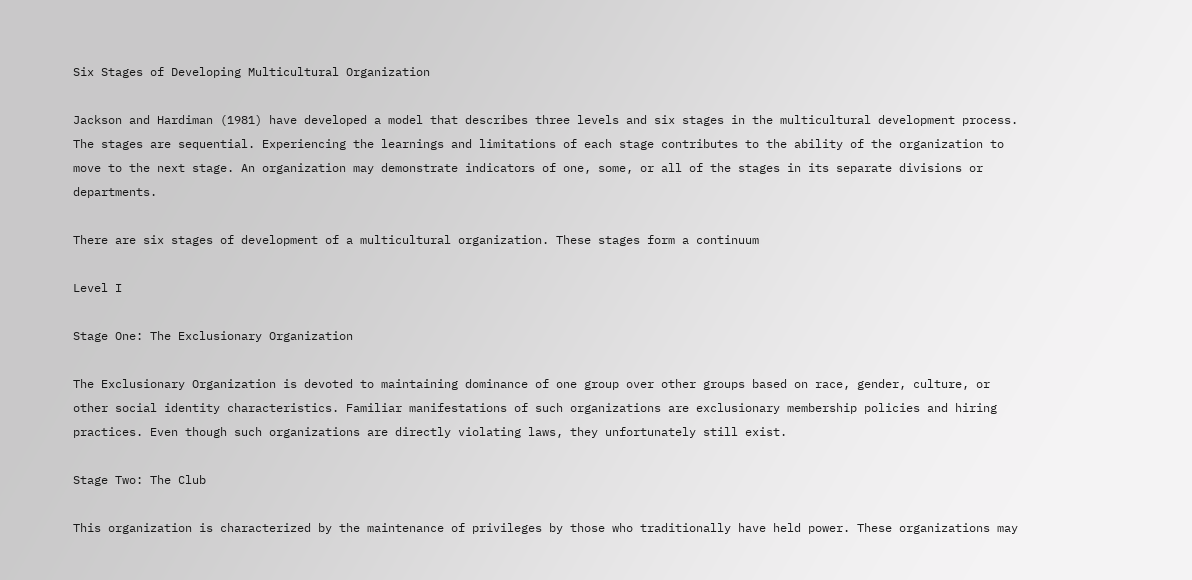Six Stages of Developing Multicultural Organization

Jackson and Hardiman (1981) have developed a model that describes three levels and six stages in the multicultural development process. The stages are sequential. Experiencing the learnings and limitations of each stage contributes to the ability of the organization to move to the next stage. An organization may demonstrate indicators of one, some, or all of the stages in its separate divisions or departments.

There are six stages of development of a multicultural organization. These stages form a continuum

Level I

Stage One: The Exclusionary Organization

The Exclusionary Organization is devoted to maintaining dominance of one group over other groups based on race, gender, culture, or other social identity characteristics. Familiar manifestations of such organizations are exclusionary membership policies and hiring practices. Even though such organizations are directly violating laws, they unfortunately still exist.

Stage Two: The Club

This organization is characterized by the maintenance of privileges by those who traditionally have held power. These organizations may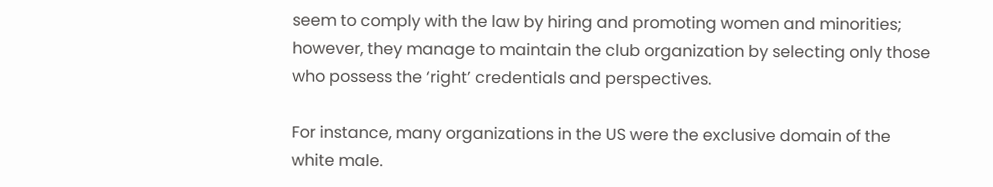seem to comply with the law by hiring and promoting women and minorities; however, they manage to maintain the club organization by selecting only those who possess the ‘right’ credentials and perspectives.

For instance, many organizations in the US were the exclusive domain of the white male.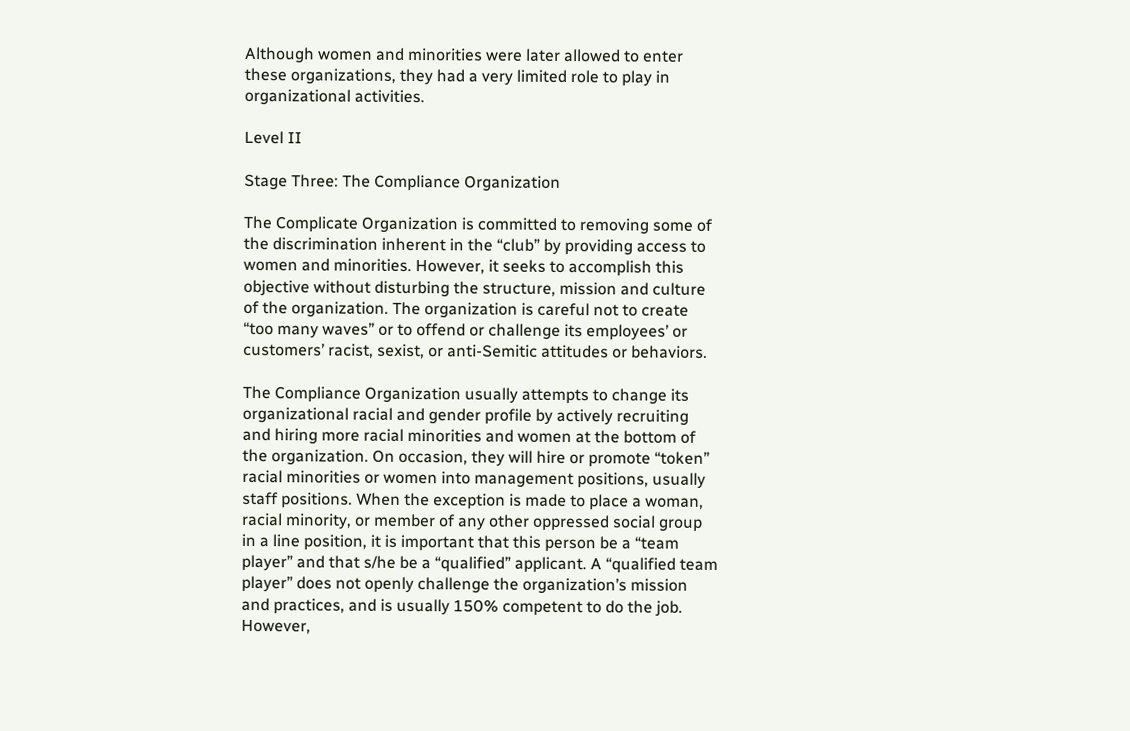Although women and minorities were later allowed to enter these organizations, they had a very limited role to play in organizational activities.

Level II

Stage Three: The Compliance Organization

The Complicate Organization is committed to removing some of the discrimination inherent in the “club” by providing access to women and minorities. However, it seeks to accomplish this objective without disturbing the structure, mission and culture of the organization. The organization is careful not to create “too many waves” or to offend or challenge its employees’ or customers’ racist, sexist, or anti-Semitic attitudes or behaviors.

The Compliance Organization usually attempts to change its organizational racial and gender profile by actively recruiting and hiring more racial minorities and women at the bottom of the organization. On occasion, they will hire or promote “token” racial minorities or women into management positions, usually staff positions. When the exception is made to place a woman, racial minority, or member of any other oppressed social group in a line position, it is important that this person be a “team player” and that s/he be a “qualified” applicant. A “qualified team player” does not openly challenge the organization’s mission and practices, and is usually 150% competent to do the job. However,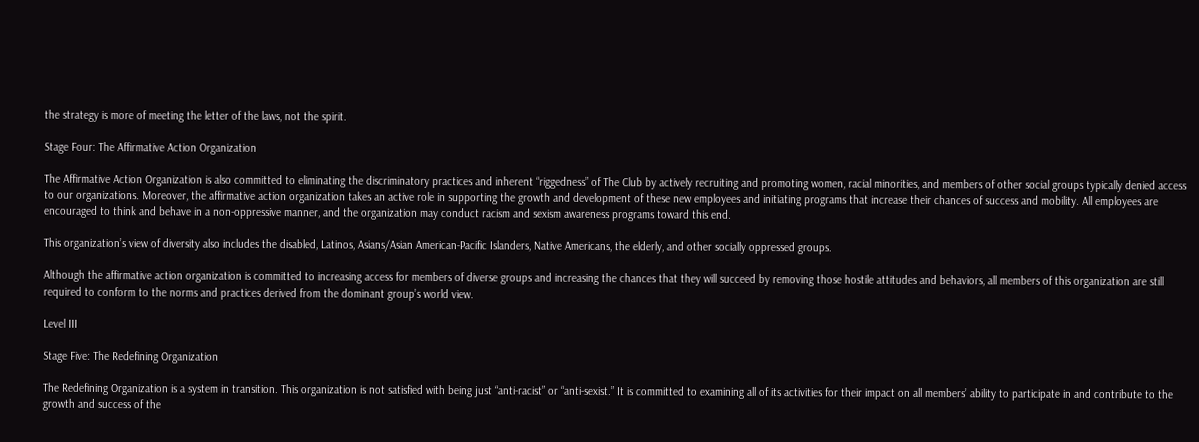the strategy is more of meeting the letter of the laws, not the spirit.

Stage Four: The Affirmative Action Organization

The Affirmative Action Organization is also committed to eliminating the discriminatory practices and inherent “riggedness” of The Club by actively recruiting and promoting women, racial minorities, and members of other social groups typically denied access to our organizations. Moreover, the affirmative action organization takes an active role in supporting the growth and development of these new employees and initiating programs that increase their chances of success and mobility. All employees are encouraged to think and behave in a non-oppressive manner, and the organization may conduct racism and sexism awareness programs toward this end.

This organization’s view of diversity also includes the disabled, Latinos, Asians/Asian American-Pacific Islanders, Native Americans, the elderly, and other socially oppressed groups.

Although the affirmative action organization is committed to increasing access for members of diverse groups and increasing the chances that they will succeed by removing those hostile attitudes and behaviors, all members of this organization are still required to conform to the norms and practices derived from the dominant group’s world view.

Level III

Stage Five: The Redefining Organization

The Redefining Organization is a system in transition. This organization is not satisfied with being just “anti-racist” or “anti-sexist.” It is committed to examining all of its activities for their impact on all members’ ability to participate in and contribute to the growth and success of the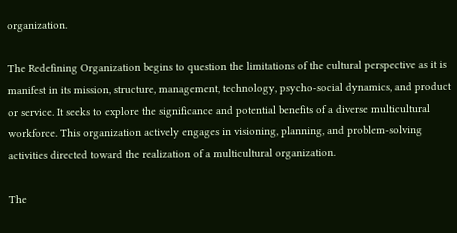organization.

The Redefining Organization begins to question the limitations of the cultural perspective as it is manifest in its mission, structure, management, technology, psycho-social dynamics, and product or service. It seeks to explore the significance and potential benefits of a diverse multicultural workforce. This organization actively engages in visioning, planning, and problem-solving activities directed toward the realization of a multicultural organization.

The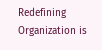Redefining Organization is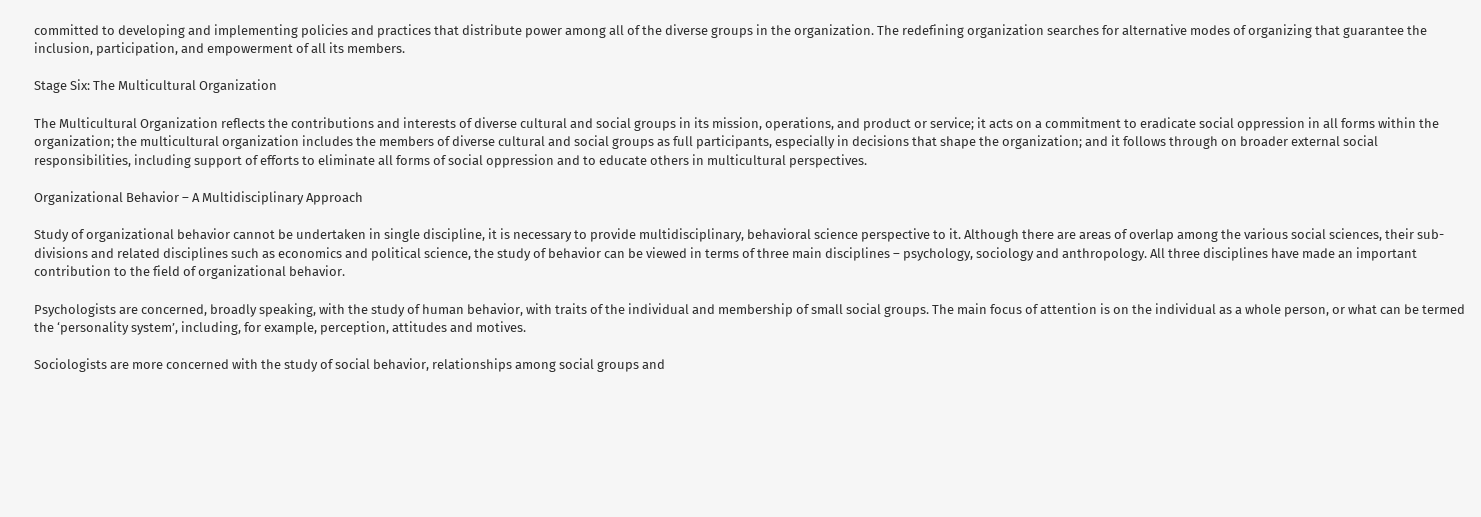committed to developing and implementing policies and practices that distribute power among all of the diverse groups in the organization. The redefining organization searches for alternative modes of organizing that guarantee the inclusion, participation, and empowerment of all its members.

Stage Six: The Multicultural Organization

The Multicultural Organization reflects the contributions and interests of diverse cultural and social groups in its mission, operations, and product or service; it acts on a commitment to eradicate social oppression in all forms within the organization; the multicultural organization includes the members of diverse cultural and social groups as full participants, especially in decisions that shape the organization; and it follows through on broader external social responsibilities, including support of efforts to eliminate all forms of social oppression and to educate others in multicultural perspectives.

Organizational Behavior – A Multidisciplinary Approach

Study of organizational behavior cannot be undertaken in single discipline, it is necessary to provide multidisciplinary, behavioral science perspective to it. Although there are areas of overlap among the various social sciences, their sub-divisions and related disciplines such as economics and political science, the study of behavior can be viewed in terms of three main disciplines – psychology, sociology and anthropology. All three disciplines have made an important contribution to the field of organizational behavior.

Psychologists are concerned, broadly speaking, with the study of human behavior, with traits of the individual and membership of small social groups. The main focus of attention is on the individual as a whole person, or what can be termed the ‘personality system’, including, for example, perception, attitudes and motives.

Sociologists are more concerned with the study of social behavior, relationships among social groups and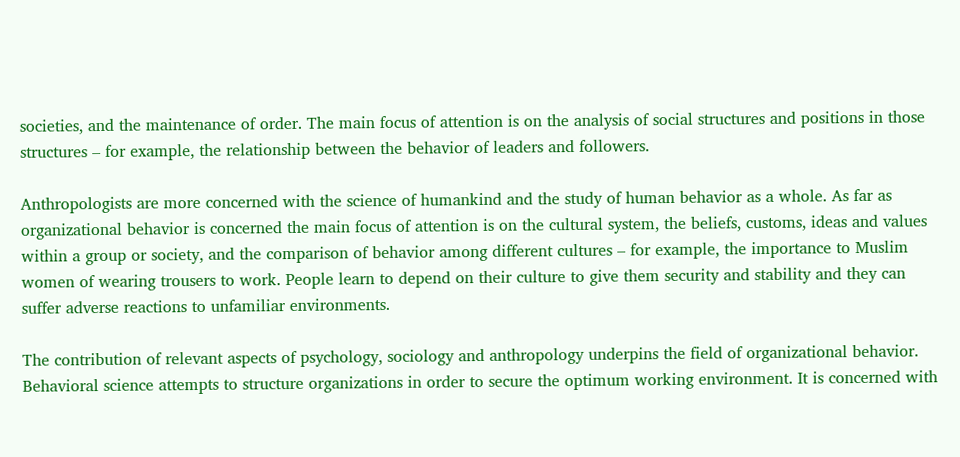societies, and the maintenance of order. The main focus of attention is on the analysis of social structures and positions in those structures – for example, the relationship between the behavior of leaders and followers.

Anthropologists are more concerned with the science of humankind and the study of human behavior as a whole. As far as organizational behavior is concerned the main focus of attention is on the cultural system, the beliefs, customs, ideas and values within a group or society, and the comparison of behavior among different cultures – for example, the importance to Muslim women of wearing trousers to work. People learn to depend on their culture to give them security and stability and they can suffer adverse reactions to unfamiliar environments.

The contribution of relevant aspects of psychology, sociology and anthropology underpins the field of organizational behavior. Behavioral science attempts to structure organizations in order to secure the optimum working environment. It is concerned with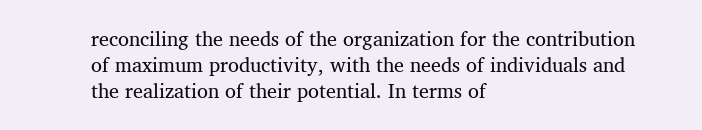reconciling the needs of the organization for the contribution of maximum productivity, with the needs of individuals and the realization of their potential. In terms of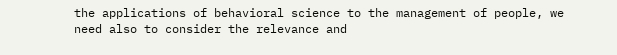the applications of behavioral science to the management of people, we need also to consider the relevance and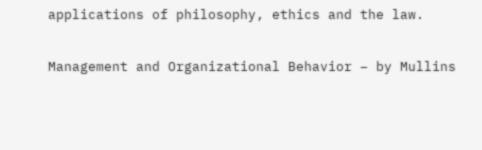applications of philosophy, ethics and the law.


Management and Organizational Behavior – by Mullins